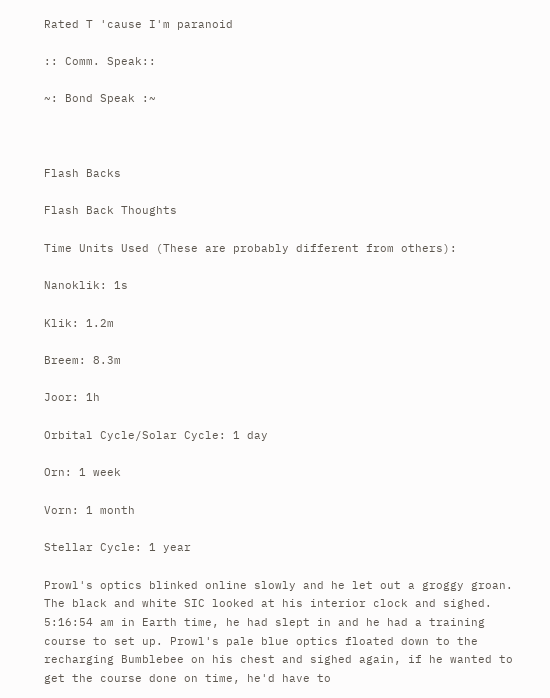Rated T 'cause I'm paranoid

:: Comm. Speak::

~: Bond Speak :~



Flash Backs

Flash Back Thoughts

Time Units Used (These are probably different from others):

Nanoklik: 1s

Klik: 1.2m

Breem: 8.3m

Joor: 1h

Orbital Cycle/Solar Cycle: 1 day

Orn: 1 week

Vorn: 1 month

Stellar Cycle: 1 year

Prowl's optics blinked online slowly and he let out a groggy groan. The black and white SIC looked at his interior clock and sighed. 5:16:54 am in Earth time, he had slept in and he had a training course to set up. Prowl's pale blue optics floated down to the recharging Bumblebee on his chest and sighed again, if he wanted to get the course done on time, he'd have to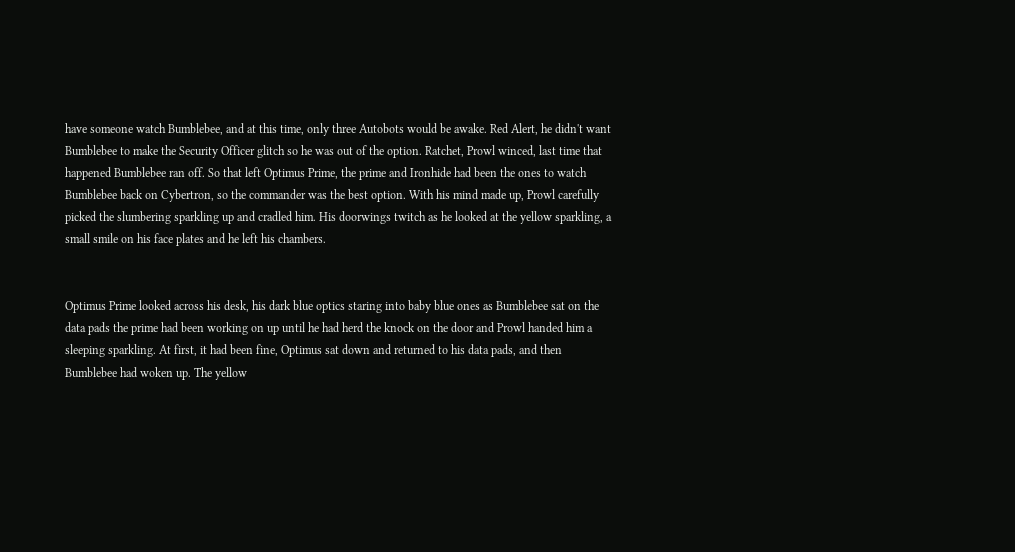have someone watch Bumblebee, and at this time, only three Autobots would be awake. Red Alert, he didn't want Bumblebee to make the Security Officer glitch so he was out of the option. Ratchet, Prowl winced, last time that happened Bumblebee ran off. So that left Optimus Prime, the prime and Ironhide had been the ones to watch Bumblebee back on Cybertron, so the commander was the best option. With his mind made up, Prowl carefully picked the slumbering sparkling up and cradled him. His doorwings twitch as he looked at the yellow sparkling, a small smile on his face plates and he left his chambers.


Optimus Prime looked across his desk, his dark blue optics staring into baby blue ones as Bumblebee sat on the data pads the prime had been working on up until he had herd the knock on the door and Prowl handed him a sleeping sparkling. At first, it had been fine, Optimus sat down and returned to his data pads, and then Bumblebee had woken up. The yellow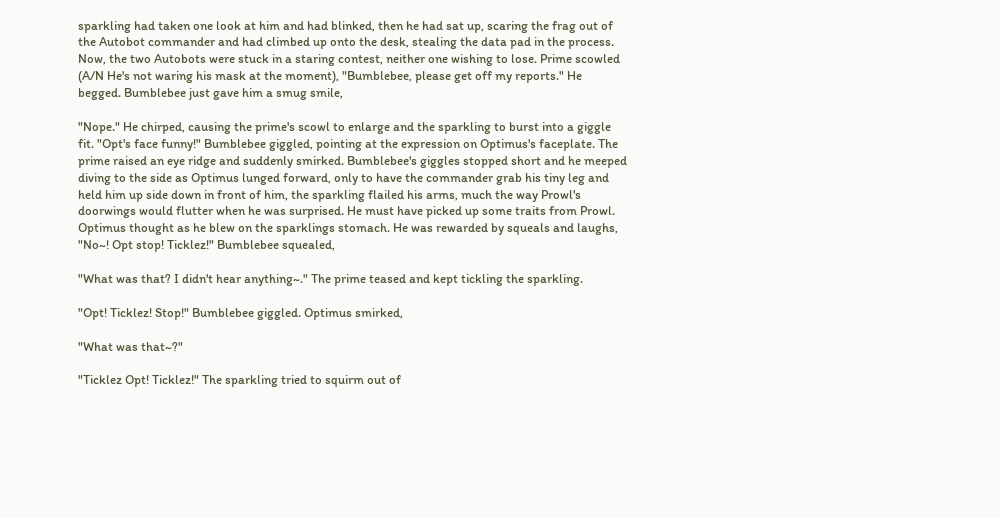sparkling had taken one look at him and had blinked, then he had sat up, scaring the frag out of the Autobot commander and had climbed up onto the desk, stealing the data pad in the process. Now, the two Autobots were stuck in a staring contest, neither one wishing to lose. Prime scowled (A/N He's not waring his mask at the moment), "Bumblebee, please get off my reports." He begged. Bumblebee just gave him a smug smile,

"Nope." He chirped, causing the prime's scowl to enlarge and the sparkling to burst into a giggle fit. "Opt's face funny!" Bumblebee giggled, pointing at the expression on Optimus's faceplate. The prime raised an eye ridge and suddenly smirked. Bumblebee's giggles stopped short and he meeped diving to the side as Optimus lunged forward, only to have the commander grab his tiny leg and held him up side down in front of him, the sparkling flailed his arms, much the way Prowl's doorwings would flutter when he was surprised. He must have picked up some traits from Prowl. Optimus thought as he blew on the sparklings stomach. He was rewarded by squeals and laughs, "No~! Opt stop! Ticklez!" Bumblebee squealed,

"What was that? I didn't hear anything~." The prime teased and kept tickling the sparkling.

"Opt! Ticklez! Stop!" Bumblebee giggled. Optimus smirked,

"What was that~?"

"Ticklez Opt! Ticklez!" The sparkling tried to squirm out of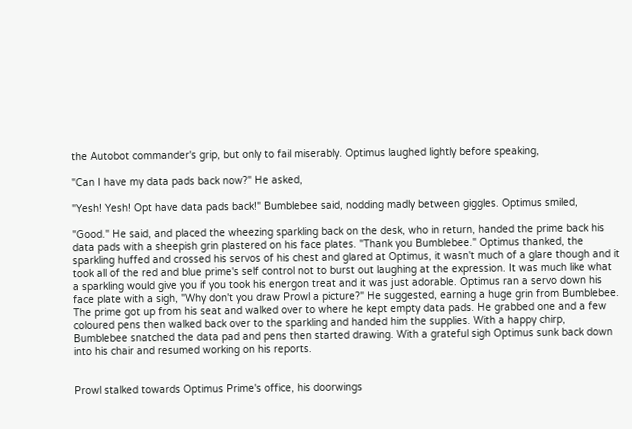the Autobot commander's grip, but only to fail miserably. Optimus laughed lightly before speaking,

"Can I have my data pads back now?" He asked,

"Yesh! Yesh! Opt have data pads back!" Bumblebee said, nodding madly between giggles. Optimus smiled,

"Good." He said, and placed the wheezing sparkling back on the desk, who in return, handed the prime back his data pads with a sheepish grin plastered on his face plates. "Thank you Bumblebee." Optimus thanked, the sparkling huffed and crossed his servos of his chest and glared at Optimus, it wasn't much of a glare though and it took all of the red and blue prime's self control not to burst out laughing at the expression. It was much like what a sparkling would give you if you took his energon treat and it was just adorable. Optimus ran a servo down his face plate with a sigh, "Why don't you draw Prowl a picture?" He suggested, earning a huge grin from Bumblebee. The prime got up from his seat and walked over to where he kept empty data pads. He grabbed one and a few coloured pens then walked back over to the sparkling and handed him the supplies. With a happy chirp, Bumblebee snatched the data pad and pens then started drawing. With a grateful sigh Optimus sunk back down into his chair and resumed working on his reports.


Prowl stalked towards Optimus Prime's office, his doorwings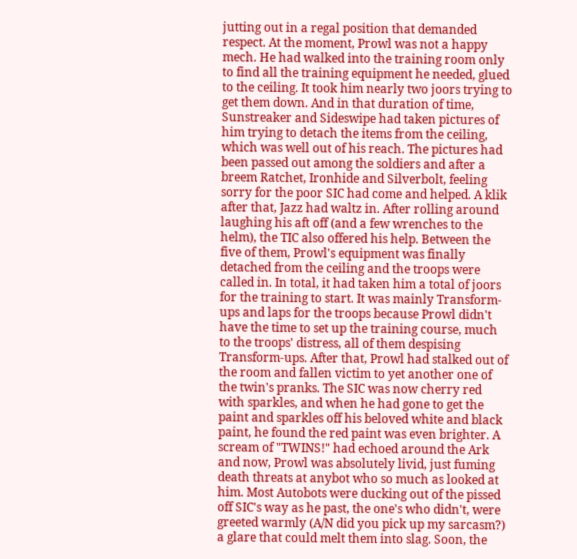jutting out in a regal position that demanded respect. At the moment, Prowl was not a happy mech. He had walked into the training room only to find all the training equipment he needed, glued to the ceiling. It took him nearly two joors trying to get them down. And in that duration of time, Sunstreaker and Sideswipe had taken pictures of him trying to detach the items from the ceiling, which was well out of his reach. The pictures had been passed out among the soldiers and after a breem Ratchet, Ironhide and Silverbolt, feeling sorry for the poor SIC had come and helped. A klik after that, Jazz had waltz in. After rolling around laughing his aft off (and a few wrenches to the helm), the TIC also offered his help. Between the five of them, Prowl's equipment was finally detached from the ceiling and the troops were called in. In total, it had taken him a total of joors for the training to start. It was mainly Transform-ups and laps for the troops because Prowl didn't have the time to set up the training course, much to the troops' distress, all of them despising Transform-ups. After that, Prowl had stalked out of the room and fallen victim to yet another one of the twin's pranks. The SIC was now cherry red with sparkles, and when he had gone to get the paint and sparkles off his beloved white and black paint, he found the red paint was even brighter. A scream of "TWINS!" had echoed around the Ark and now, Prowl was absolutely livid, just fuming death threats at anybot who so much as looked at him. Most Autobots were ducking out of the pissed off SIC's way as he past, the one's who didn't, were greeted warmly (A/N did you pick up my sarcasm?) a glare that could melt them into slag. Soon, the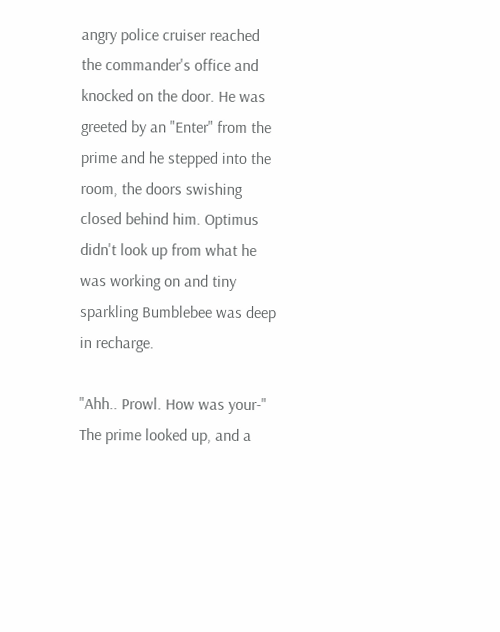angry police cruiser reached the commander's office and knocked on the door. He was greeted by an "Enter" from the prime and he stepped into the room, the doors swishing closed behind him. Optimus didn't look up from what he was working on and tiny sparkling Bumblebee was deep in recharge.

"Ahh.. Prowl. How was your-" The prime looked up, and a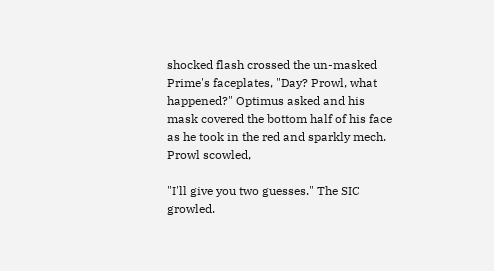shocked flash crossed the un-masked Prime's faceplates, "Day? Prowl, what happened?" Optimus asked and his mask covered the bottom half of his face as he took in the red and sparkly mech. Prowl scowled,

"I'll give you two guesses." The SIC growled.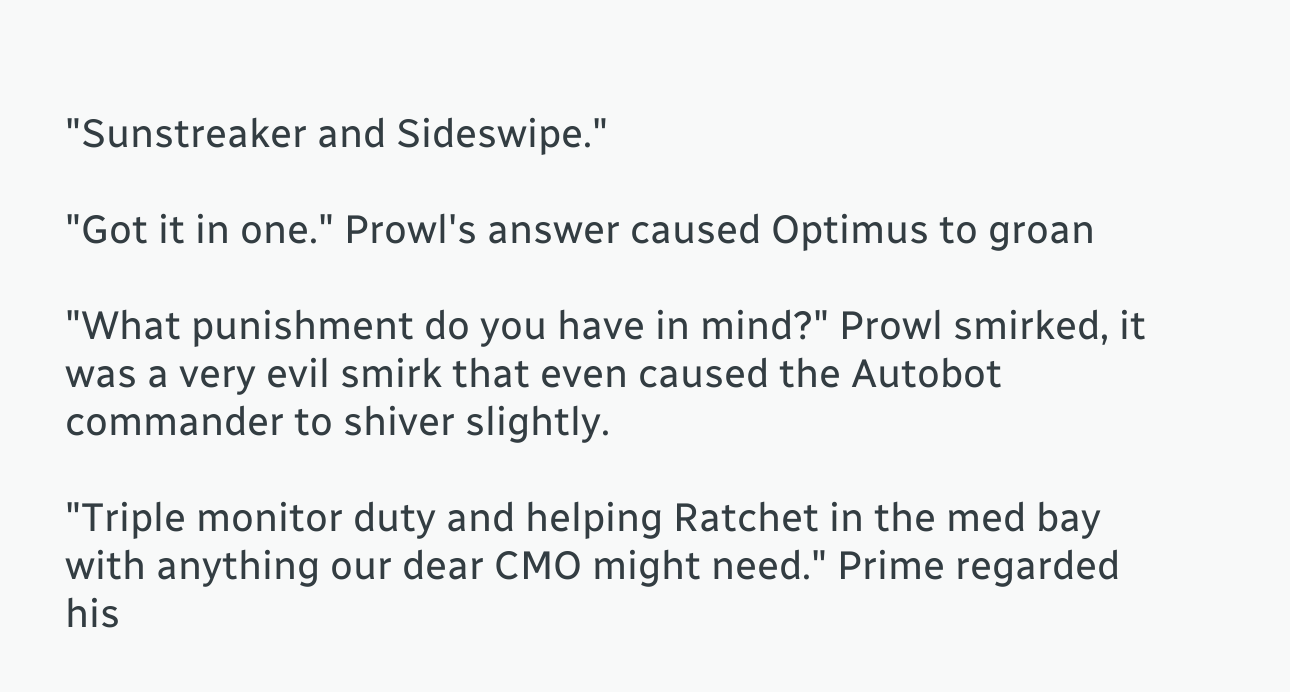"Sunstreaker and Sideswipe."

"Got it in one." Prowl's answer caused Optimus to groan

"What punishment do you have in mind?" Prowl smirked, it was a very evil smirk that even caused the Autobot commander to shiver slightly.

"Triple monitor duty and helping Ratchet in the med bay with anything our dear CMO might need." Prime regarded his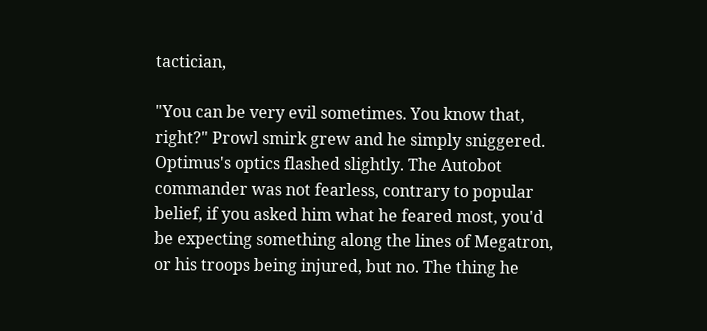tactician,

"You can be very evil sometimes. You know that, right?" Prowl smirk grew and he simply sniggered. Optimus's optics flashed slightly. The Autobot commander was not fearless, contrary to popular belief, if you asked him what he feared most, you'd be expecting something along the lines of Megatron, or his troops being injured, but no. The thing he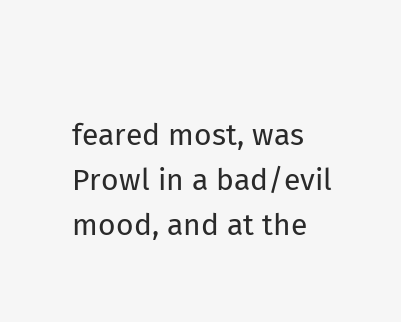feared most, was Prowl in a bad/evil mood, and at the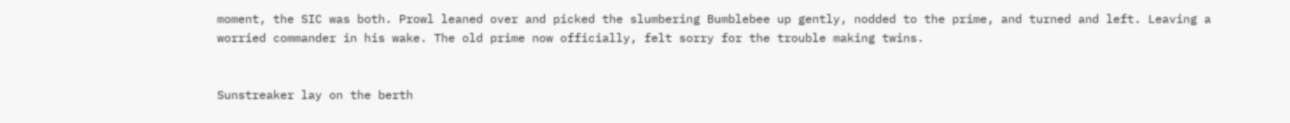moment, the SIC was both. Prowl leaned over and picked the slumbering Bumblebee up gently, nodded to the prime, and turned and left. Leaving a worried commander in his wake. The old prime now officially, felt sorry for the trouble making twins.


Sunstreaker lay on the berth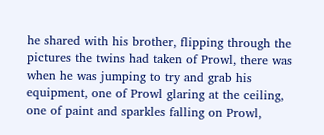he shared with his brother, flipping through the pictures the twins had taken of Prowl, there was when he was jumping to try and grab his equipment, one of Prowl glaring at the ceiling, one of paint and sparkles falling on Prowl,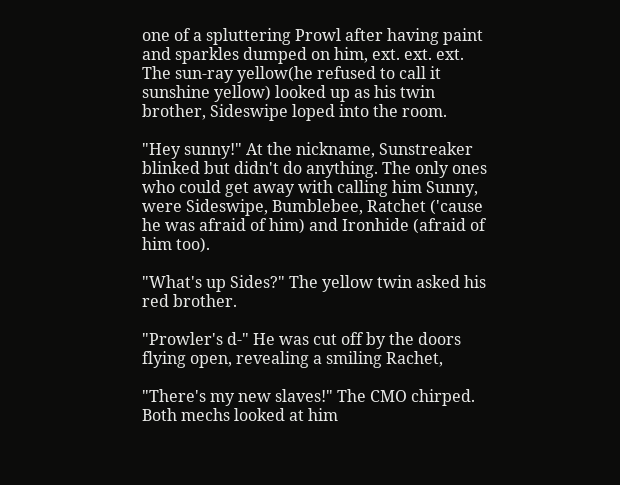one of a spluttering Prowl after having paint and sparkles dumped on him, ext. ext. ext. The sun-ray yellow(he refused to call it sunshine yellow) looked up as his twin brother, Sideswipe loped into the room.

"Hey sunny!" At the nickname, Sunstreaker blinked but didn't do anything. The only ones who could get away with calling him Sunny, were Sideswipe, Bumblebee, Ratchet ('cause he was afraid of him) and Ironhide (afraid of him too).

"What's up Sides?" The yellow twin asked his red brother.

"Prowler's d-" He was cut off by the doors flying open, revealing a smiling Rachet,

"There's my new slaves!" The CMO chirped. Both mechs looked at him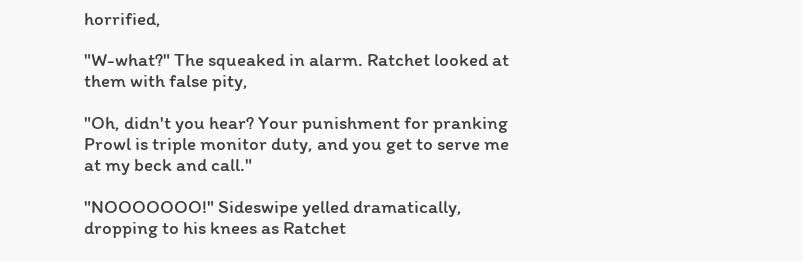horrified,

"W-what?" The squeaked in alarm. Ratchet looked at them with false pity,

"Oh, didn't you hear? Your punishment for pranking Prowl is triple monitor duty, and you get to serve me at my beck and call."

"NOOOOOOO!" Sideswipe yelled dramatically, dropping to his knees as Ratchet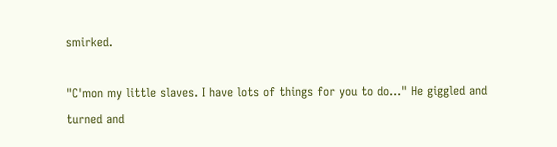smirked.

"C'mon my little slaves. I have lots of things for you to do..." He giggled and turned and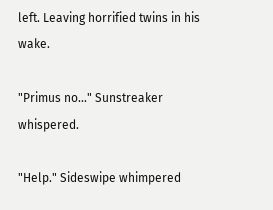left. Leaving horrified twins in his wake.

"Primus no..." Sunstreaker whispered.

"Help." Sideswipe whimpered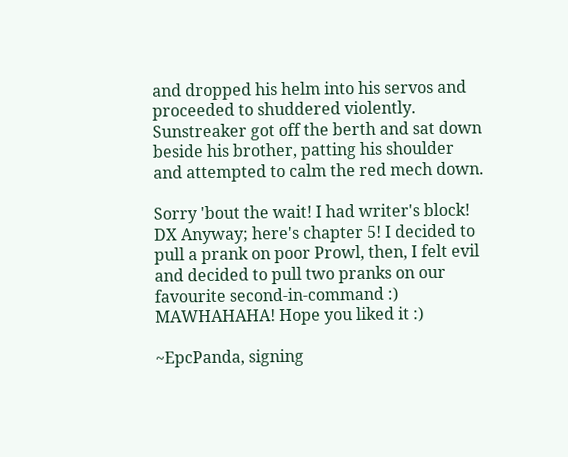and dropped his helm into his servos and proceeded to shuddered violently. Sunstreaker got off the berth and sat down beside his brother, patting his shoulder and attempted to calm the red mech down.

Sorry 'bout the wait! I had writer's block! DX Anyway; here's chapter 5! I decided to pull a prank on poor Prowl, then, I felt evil and decided to pull two pranks on our favourite second-in-command :) MAWHAHAHA! Hope you liked it :)

~EpcPanda, signing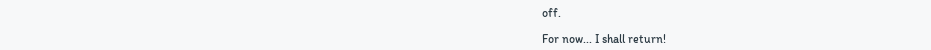off.

For now... I shall return!